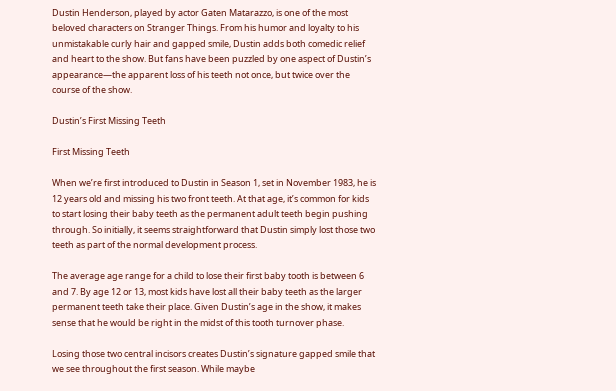Dustin Henderson, played by actor Gaten Matarazzo, is one of the most beloved characters on Stranger Things. From his humor and loyalty to his unmistakable curly hair and gapped smile, Dustin adds both comedic relief and heart to the show. But fans have been puzzled by one aspect of Dustin’s appearance—the apparent loss of his teeth not once, but twice over the course of the show.

Dustin’s First Missing Teeth

First Missing Teeth

When we’re first introduced to Dustin in Season 1, set in November 1983, he is 12 years old and missing his two front teeth. At that age, it’s common for kids to start losing their baby teeth as the permanent adult teeth begin pushing through. So initially, it seems straightforward that Dustin simply lost those two teeth as part of the normal development process.

The average age range for a child to lose their first baby tooth is between 6 and 7. By age 12 or 13, most kids have lost all their baby teeth as the larger permanent teeth take their place. Given Dustin’s age in the show, it makes sense that he would be right in the midst of this tooth turnover phase.

Losing those two central incisors creates Dustin’s signature gapped smile that we see throughout the first season. While maybe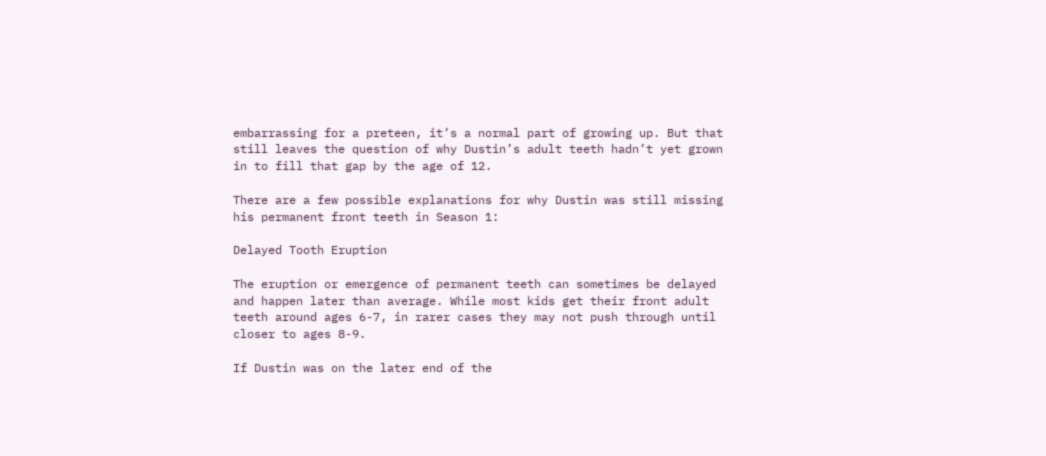embarrassing for a preteen, it’s a normal part of growing up. But that still leaves the question of why Dustin’s adult teeth hadn’t yet grown in to fill that gap by the age of 12.

There are a few possible explanations for why Dustin was still missing his permanent front teeth in Season 1:

Delayed Tooth Eruption

The eruption or emergence of permanent teeth can sometimes be delayed and happen later than average. While most kids get their front adult teeth around ages 6-7, in rarer cases they may not push through until closer to ages 8-9.

If Dustin was on the later end of the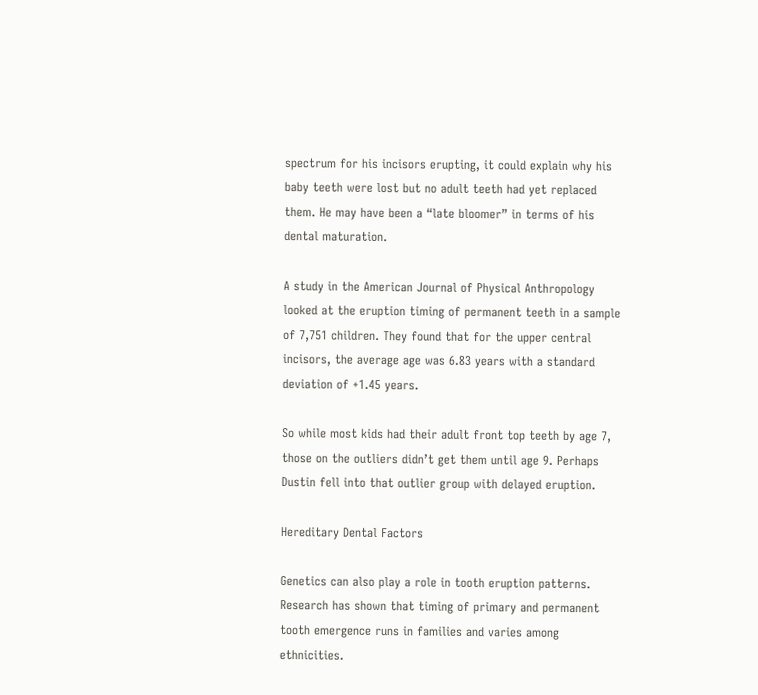spectrum for his incisors erupting, it could explain why his baby teeth were lost but no adult teeth had yet replaced them. He may have been a “late bloomer” in terms of his dental maturation.

A study in the American Journal of Physical Anthropology looked at the eruption timing of permanent teeth in a sample of 7,751 children. They found that for the upper central incisors, the average age was 6.83 years with a standard deviation of +1.45 years.

So while most kids had their adult front top teeth by age 7, those on the outliers didn’t get them until age 9. Perhaps Dustin fell into that outlier group with delayed eruption.

Hereditary Dental Factors

Genetics can also play a role in tooth eruption patterns. Research has shown that timing of primary and permanent tooth emergence runs in families and varies among ethnicities.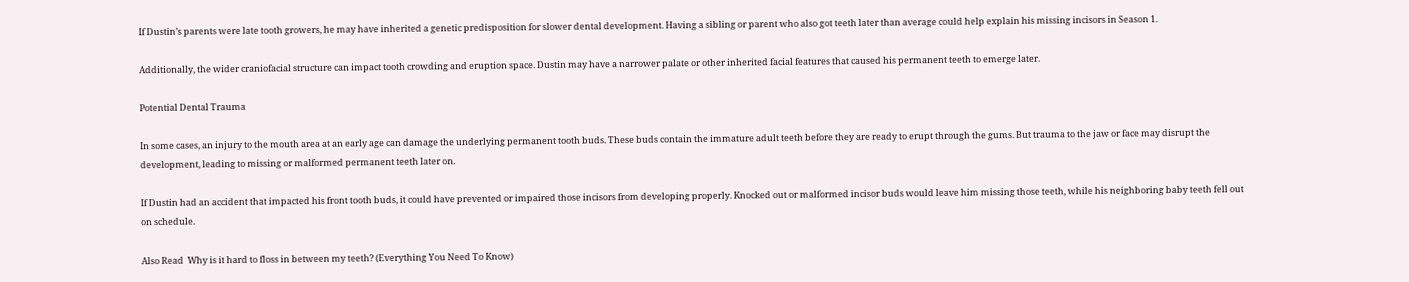If Dustin’s parents were late tooth growers, he may have inherited a genetic predisposition for slower dental development. Having a sibling or parent who also got teeth later than average could help explain his missing incisors in Season 1.

Additionally, the wider craniofacial structure can impact tooth crowding and eruption space. Dustin may have a narrower palate or other inherited facial features that caused his permanent teeth to emerge later.

Potential Dental Trauma

In some cases, an injury to the mouth area at an early age can damage the underlying permanent tooth buds. These buds contain the immature adult teeth before they are ready to erupt through the gums. But trauma to the jaw or face may disrupt the development, leading to missing or malformed permanent teeth later on.

If Dustin had an accident that impacted his front tooth buds, it could have prevented or impaired those incisors from developing properly. Knocked out or malformed incisor buds would leave him missing those teeth, while his neighboring baby teeth fell out on schedule.

Also Read  Why is it hard to floss in between my teeth? (Everything You Need To Know)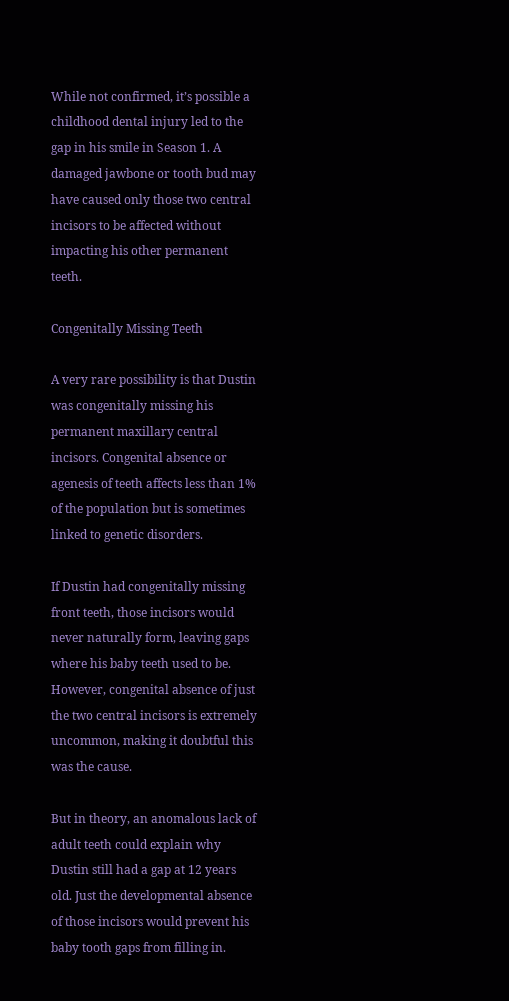While not confirmed, it’s possible a childhood dental injury led to the gap in his smile in Season 1. A damaged jawbone or tooth bud may have caused only those two central incisors to be affected without impacting his other permanent teeth.

Congenitally Missing Teeth

A very rare possibility is that Dustin was congenitally missing his permanent maxillary central incisors. Congenital absence or agenesis of teeth affects less than 1% of the population but is sometimes linked to genetic disorders.

If Dustin had congenitally missing front teeth, those incisors would never naturally form, leaving gaps where his baby teeth used to be. However, congenital absence of just the two central incisors is extremely uncommon, making it doubtful this was the cause.

But in theory, an anomalous lack of adult teeth could explain why Dustin still had a gap at 12 years old. Just the developmental absence of those incisors would prevent his baby tooth gaps from filling in.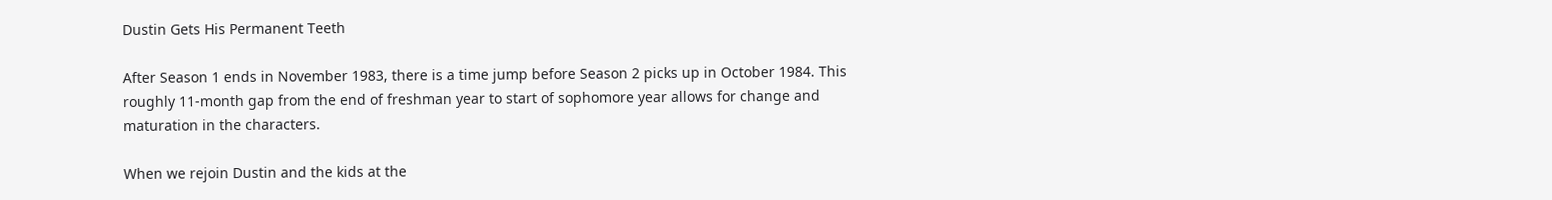Dustin Gets His Permanent Teeth

After Season 1 ends in November 1983, there is a time jump before Season 2 picks up in October 1984. This roughly 11-month gap from the end of freshman year to start of sophomore year allows for change and maturation in the characters.

When we rejoin Dustin and the kids at the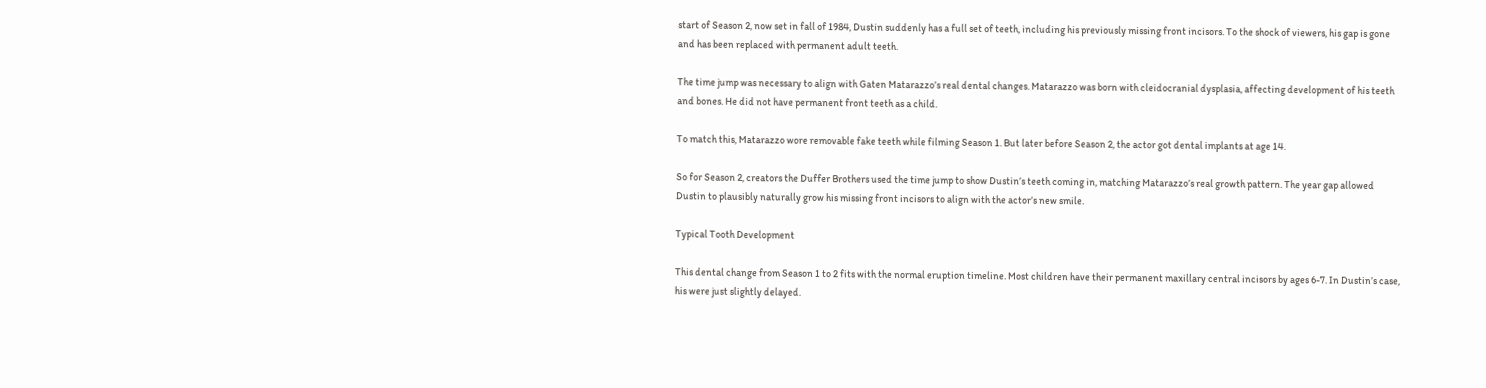start of Season 2, now set in fall of 1984, Dustin suddenly has a full set of teeth, including his previously missing front incisors. To the shock of viewers, his gap is gone and has been replaced with permanent adult teeth.

The time jump was necessary to align with Gaten Matarazzo’s real dental changes. Matarazzo was born with cleidocranial dysplasia, affecting development of his teeth and bones. He did not have permanent front teeth as a child.

To match this, Matarazzo wore removable fake teeth while filming Season 1. But later before Season 2, the actor got dental implants at age 14.

So for Season 2, creators the Duffer Brothers used the time jump to show Dustin’s teeth coming in, matching Matarazzo’s real growth pattern. The year gap allowed Dustin to plausibly naturally grow his missing front incisors to align with the actor’s new smile.

Typical Tooth Development

This dental change from Season 1 to 2 fits with the normal eruption timeline. Most children have their permanent maxillary central incisors by ages 6-7. In Dustin’s case, his were just slightly delayed.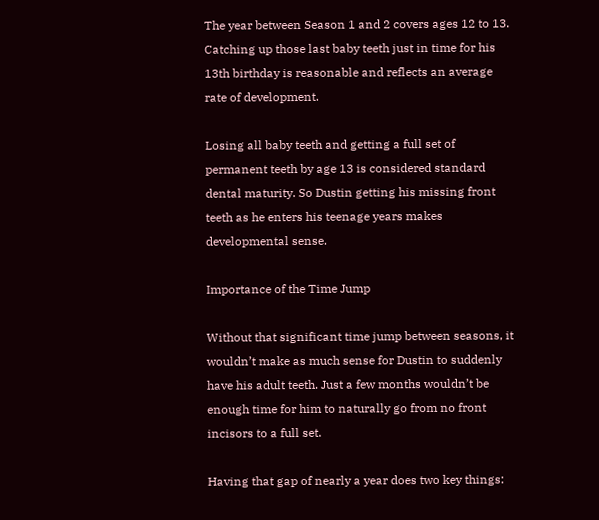The year between Season 1 and 2 covers ages 12 to 13. Catching up those last baby teeth just in time for his 13th birthday is reasonable and reflects an average rate of development.

Losing all baby teeth and getting a full set of permanent teeth by age 13 is considered standard dental maturity. So Dustin getting his missing front teeth as he enters his teenage years makes developmental sense.

Importance of the Time Jump

Without that significant time jump between seasons, it wouldn’t make as much sense for Dustin to suddenly have his adult teeth. Just a few months wouldn’t be enough time for him to naturally go from no front incisors to a full set.

Having that gap of nearly a year does two key things: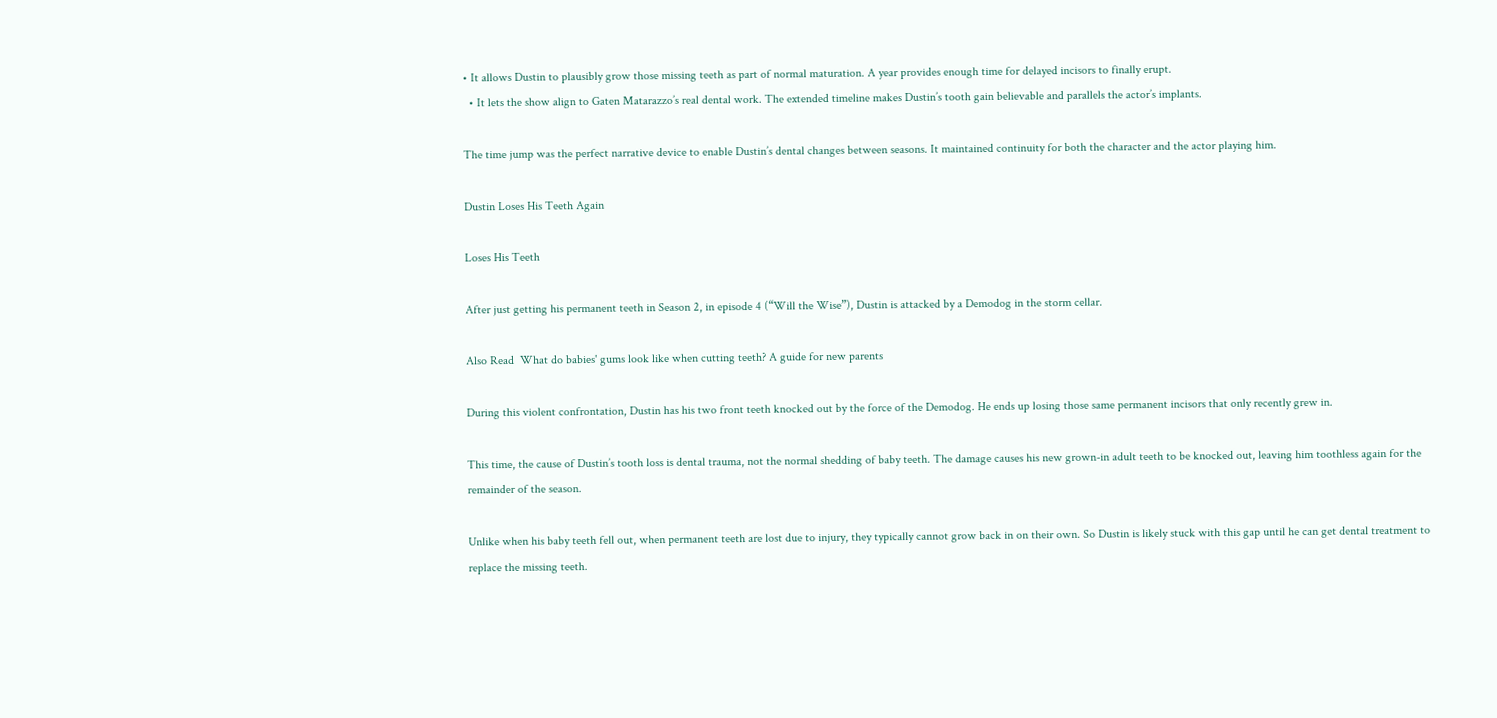• It allows Dustin to plausibly grow those missing teeth as part of normal maturation. A year provides enough time for delayed incisors to finally erupt.
  • It lets the show align to Gaten Matarazzo’s real dental work. The extended timeline makes Dustin’s tooth gain believable and parallels the actor’s implants.

The time jump was the perfect narrative device to enable Dustin’s dental changes between seasons. It maintained continuity for both the character and the actor playing him.

Dustin Loses His Teeth Again

Loses His Teeth

After just getting his permanent teeth in Season 2, in episode 4 (“Will the Wise”), Dustin is attacked by a Demodog in the storm cellar.

Also Read  What do babies' gums look like when cutting teeth? A guide for new parents

During this violent confrontation, Dustin has his two front teeth knocked out by the force of the Demodog. He ends up losing those same permanent incisors that only recently grew in.

This time, the cause of Dustin’s tooth loss is dental trauma, not the normal shedding of baby teeth. The damage causes his new grown-in adult teeth to be knocked out, leaving him toothless again for the remainder of the season.

Unlike when his baby teeth fell out, when permanent teeth are lost due to injury, they typically cannot grow back in on their own. So Dustin is likely stuck with this gap until he can get dental treatment to replace the missing teeth.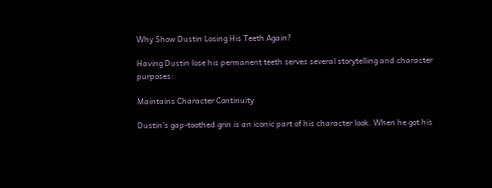Why Show Dustin Losing His Teeth Again?

Having Dustin lose his permanent teeth serves several storytelling and character purposes:

Maintains Character Continuity

Dustin’s gap-toothed grin is an iconic part of his character look. When he got his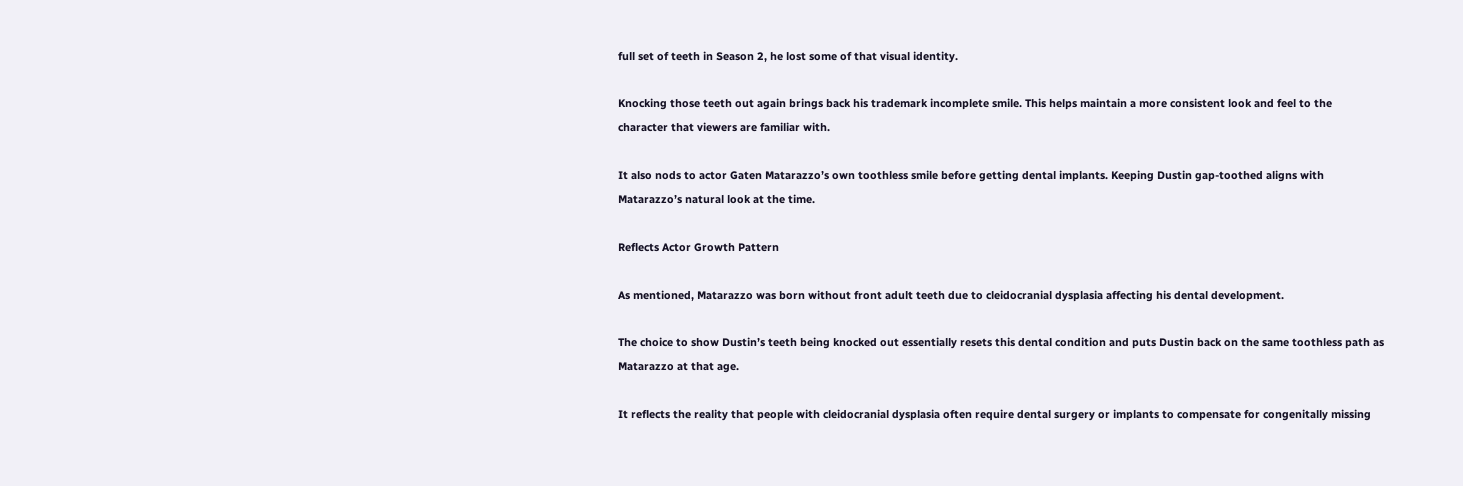full set of teeth in Season 2, he lost some of that visual identity.

Knocking those teeth out again brings back his trademark incomplete smile. This helps maintain a more consistent look and feel to the character that viewers are familiar with.

It also nods to actor Gaten Matarazzo’s own toothless smile before getting dental implants. Keeping Dustin gap-toothed aligns with Matarazzo’s natural look at the time.

Reflects Actor Growth Pattern

As mentioned, Matarazzo was born without front adult teeth due to cleidocranial dysplasia affecting his dental development.

The choice to show Dustin’s teeth being knocked out essentially resets this dental condition and puts Dustin back on the same toothless path as Matarazzo at that age.

It reflects the reality that people with cleidocranial dysplasia often require dental surgery or implants to compensate for congenitally missing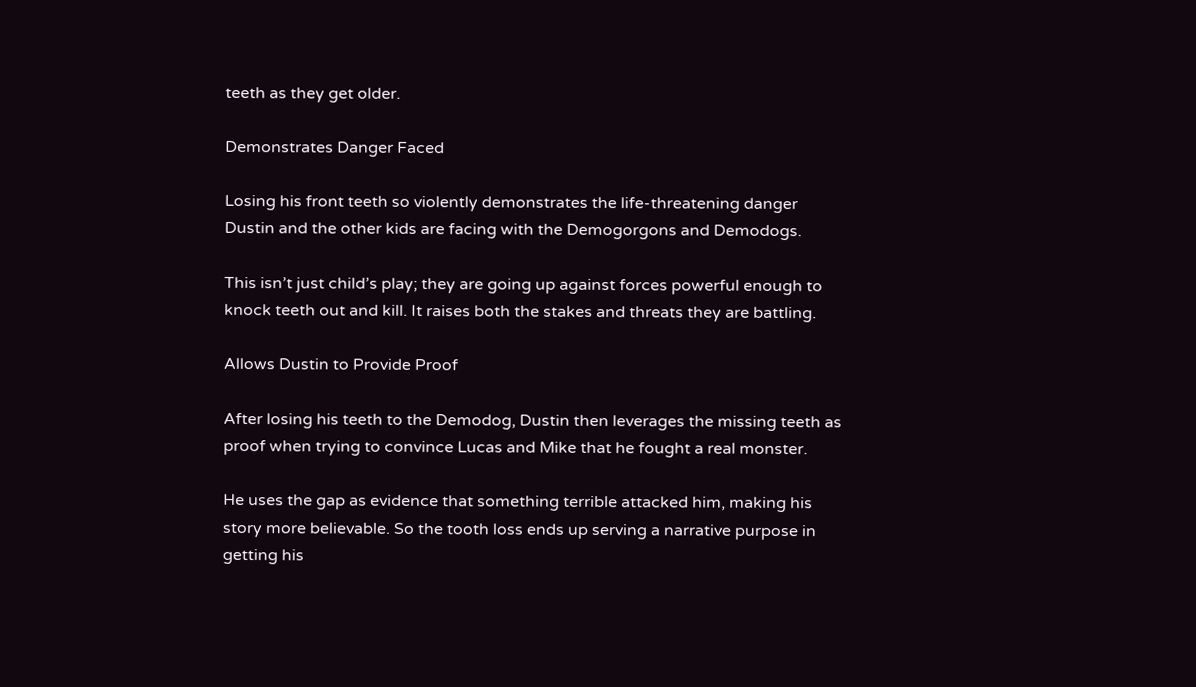teeth as they get older.

Demonstrates Danger Faced

Losing his front teeth so violently demonstrates the life-threatening danger Dustin and the other kids are facing with the Demogorgons and Demodogs.

This isn’t just child’s play; they are going up against forces powerful enough to knock teeth out and kill. It raises both the stakes and threats they are battling.

Allows Dustin to Provide Proof

After losing his teeth to the Demodog, Dustin then leverages the missing teeth as proof when trying to convince Lucas and Mike that he fought a real monster.

He uses the gap as evidence that something terrible attacked him, making his story more believable. So the tooth loss ends up serving a narrative purpose in getting his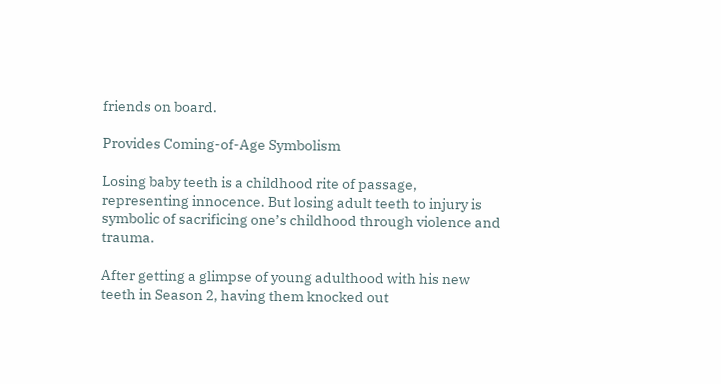friends on board.

Provides Coming-of-Age Symbolism

Losing baby teeth is a childhood rite of passage, representing innocence. But losing adult teeth to injury is symbolic of sacrificing one’s childhood through violence and trauma.

After getting a glimpse of young adulthood with his new teeth in Season 2, having them knocked out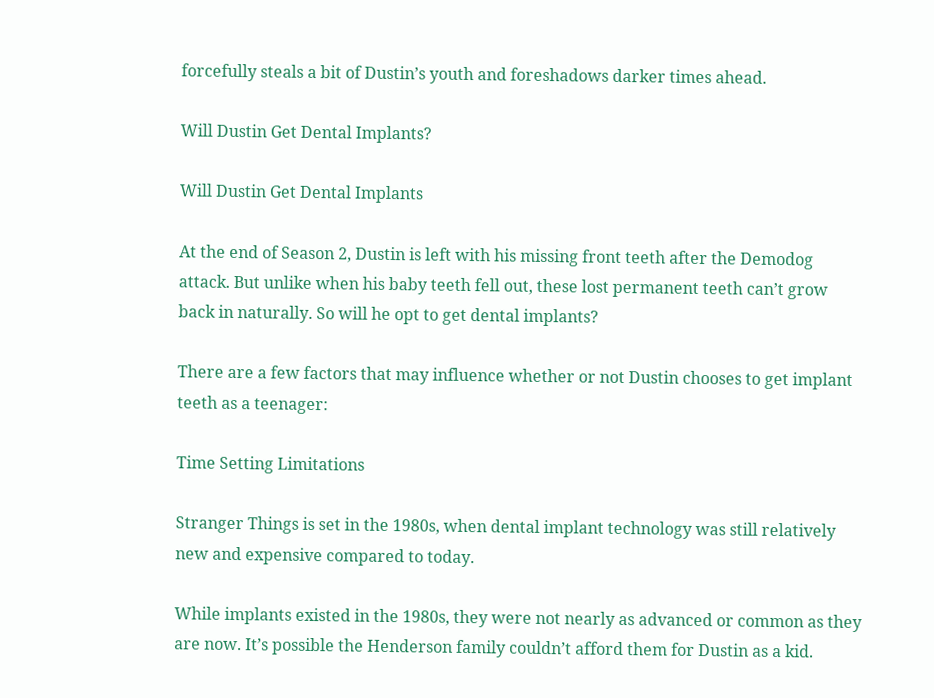forcefully steals a bit of Dustin’s youth and foreshadows darker times ahead.

Will Dustin Get Dental Implants?

Will Dustin Get Dental Implants

At the end of Season 2, Dustin is left with his missing front teeth after the Demodog attack. But unlike when his baby teeth fell out, these lost permanent teeth can’t grow back in naturally. So will he opt to get dental implants?

There are a few factors that may influence whether or not Dustin chooses to get implant teeth as a teenager:

Time Setting Limitations

Stranger Things is set in the 1980s, when dental implant technology was still relatively new and expensive compared to today.

While implants existed in the 1980s, they were not nearly as advanced or common as they are now. It’s possible the Henderson family couldn’t afford them for Dustin as a kid.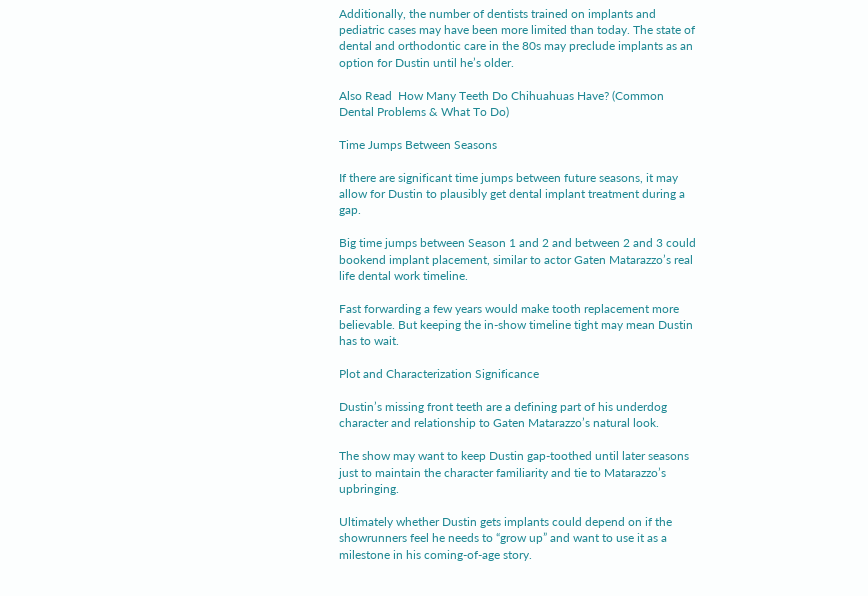Additionally, the number of dentists trained on implants and pediatric cases may have been more limited than today. The state of dental and orthodontic care in the 80s may preclude implants as an option for Dustin until he’s older.

Also Read  How Many Teeth Do Chihuahuas Have? (Common Dental Problems & What To Do)

Time Jumps Between Seasons

If there are significant time jumps between future seasons, it may allow for Dustin to plausibly get dental implant treatment during a gap.

Big time jumps between Season 1 and 2 and between 2 and 3 could bookend implant placement, similar to actor Gaten Matarazzo’s real life dental work timeline.

Fast forwarding a few years would make tooth replacement more believable. But keeping the in-show timeline tight may mean Dustin has to wait.

Plot and Characterization Significance

Dustin’s missing front teeth are a defining part of his underdog character and relationship to Gaten Matarazzo’s natural look.

The show may want to keep Dustin gap-toothed until later seasons just to maintain the character familiarity and tie to Matarazzo’s upbringing.

Ultimately whether Dustin gets implants could depend on if the showrunners feel he needs to “grow up” and want to use it as a milestone in his coming-of-age story.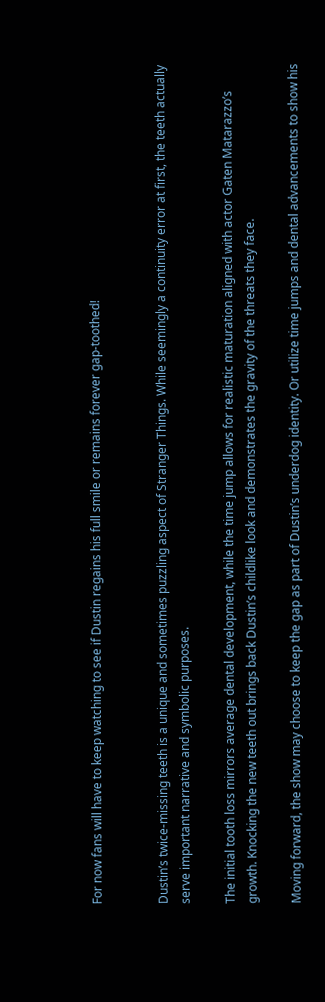For now fans will have to keep watching to see if Dustin regains his full smile or remains forever gap-toothed!


Dustin’s twice-missing teeth is a unique and sometimes puzzling aspect of Stranger Things. While seemingly a continuity error at first, the teeth actually serve important narrative and symbolic purposes.

The initial tooth loss mirrors average dental development, while the time jump allows for realistic maturation aligned with actor Gaten Matarazzo’s growth. Knocking the new teeth out brings back Dustin’s childlike look and demonstrates the gravity of the threats they face.

Moving forward, the show may choose to keep the gap as part of Dustin’s underdog identity. Or utilize time jumps and dental advancements to show his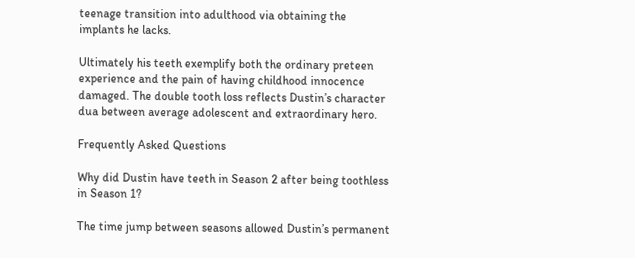teenage transition into adulthood via obtaining the implants he lacks.

Ultimately his teeth exemplify both the ordinary preteen experience and the pain of having childhood innocence damaged. The double tooth loss reflects Dustin’s character dua between average adolescent and extraordinary hero.

Frequently Asked Questions

Why did Dustin have teeth in Season 2 after being toothless in Season 1?

The time jump between seasons allowed Dustin’s permanent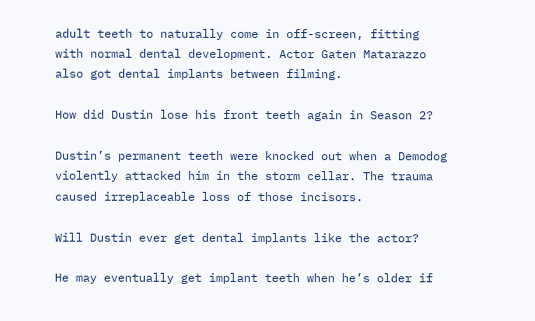adult teeth to naturally come in off-screen, fitting with normal dental development. Actor Gaten Matarazzo also got dental implants between filming.

How did Dustin lose his front teeth again in Season 2?

Dustin’s permanent teeth were knocked out when a Demodog violently attacked him in the storm cellar. The trauma caused irreplaceable loss of those incisors.

Will Dustin ever get dental implants like the actor?

He may eventually get implant teeth when he’s older if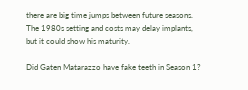there are big time jumps between future seasons. The 1980s setting and costs may delay implants, but it could show his maturity.

Did Gaten Matarazzo have fake teeth in Season 1?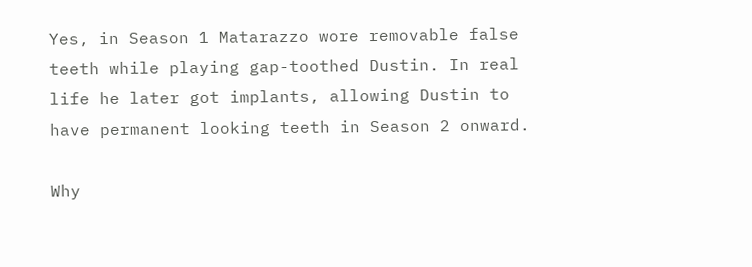Yes, in Season 1 Matarazzo wore removable false teeth while playing gap-toothed Dustin. In real life he later got implants, allowing Dustin to have permanent looking teeth in Season 2 onward.

Why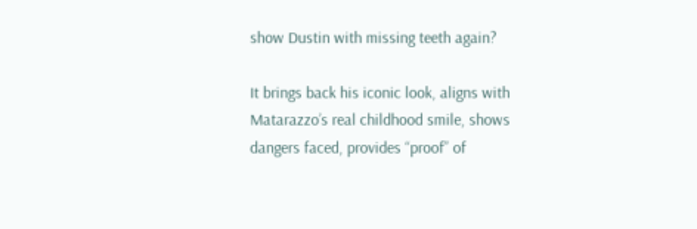show Dustin with missing teeth again?

It brings back his iconic look, aligns with Matarazzo’s real childhood smile, shows dangers faced, provides “proof” of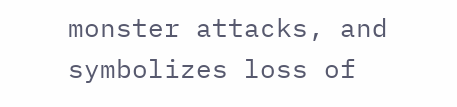monster attacks, and symbolizes loss of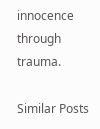innocence through trauma.

Similar Posts